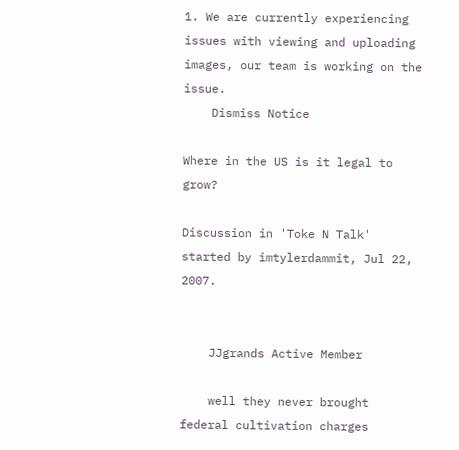1. We are currently experiencing issues with viewing and uploading images, our team is working on the issue.
    Dismiss Notice

Where in the US is it legal to grow?

Discussion in 'Toke N Talk' started by imtylerdammit, Jul 22, 2007.


    JJgrands Active Member

    well they never brought federal cultivation charges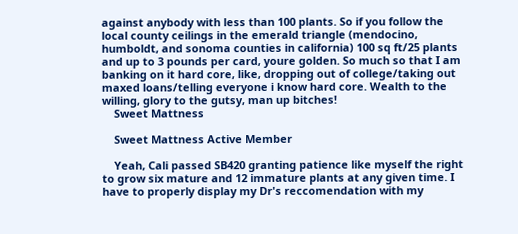against anybody with less than 100 plants. So if you follow the local county ceilings in the emerald triangle (mendocino, humboldt, and sonoma counties in california) 100 sq ft/25 plants and up to 3 pounds per card, youre golden. So much so that I am banking on it hard core, like, dropping out of college/taking out maxed loans/telling everyone i know hard core. Wealth to the willing, glory to the gutsy, man up bitches!
    Sweet Mattness

    Sweet Mattness Active Member

    Yeah, Cali passed SB420 granting patience like myself the right to grow six mature and 12 immature plants at any given time. I have to properly display my Dr's reccomendation with my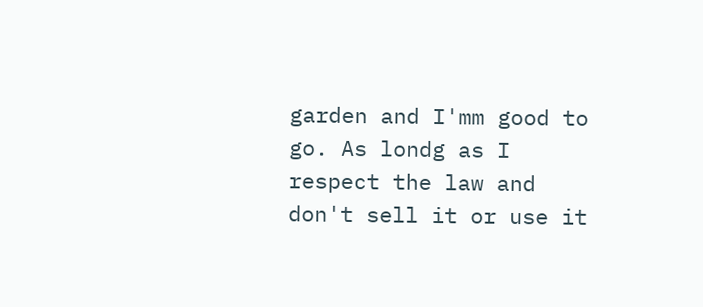garden and I'mm good to go. As londg as I respect the law and don't sell it or use it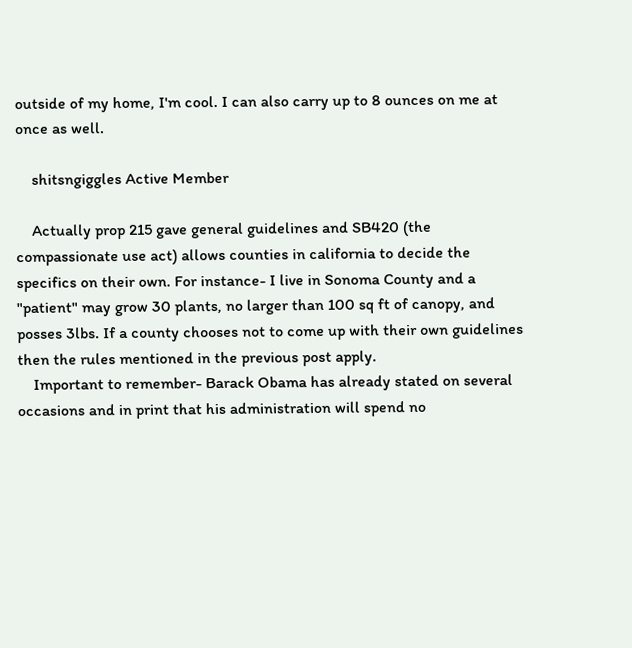outside of my home, I'm cool. I can also carry up to 8 ounces on me at once as well.

    shitsngiggles Active Member

    Actually prop 215 gave general guidelines and SB420 (the compassionate use act) allows counties in california to decide the specifics on their own. For instance- I live in Sonoma County and a "patient" may grow 30 plants, no larger than 100 sq ft of canopy, and posses 3lbs. If a county chooses not to come up with their own guidelines then the rules mentioned in the previous post apply.
    Important to remember- Barack Obama has already stated on several occasions and in print that his administration will spend no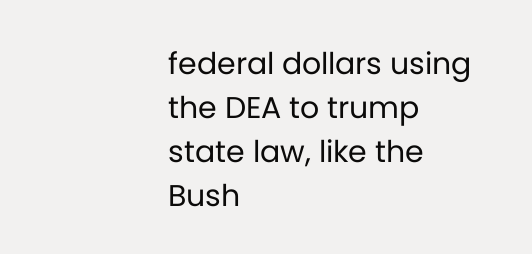federal dollars using the DEA to trump state law, like the Bush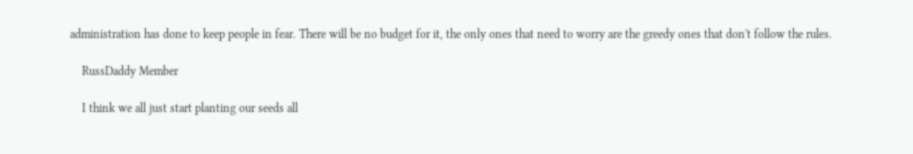administration has done to keep people in fear. There will be no budget for it, the only ones that need to worry are the greedy ones that don't follow the rules.

    RussDaddy Member

    I think we all just start planting our seeds all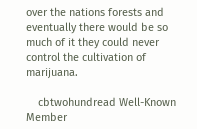over the nations forests and eventually there would be so much of it they could never control the cultivation of marijuana.

    cbtwohundread Well-Known Member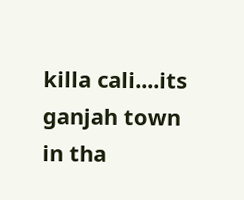killa cali....its ganjah town in tha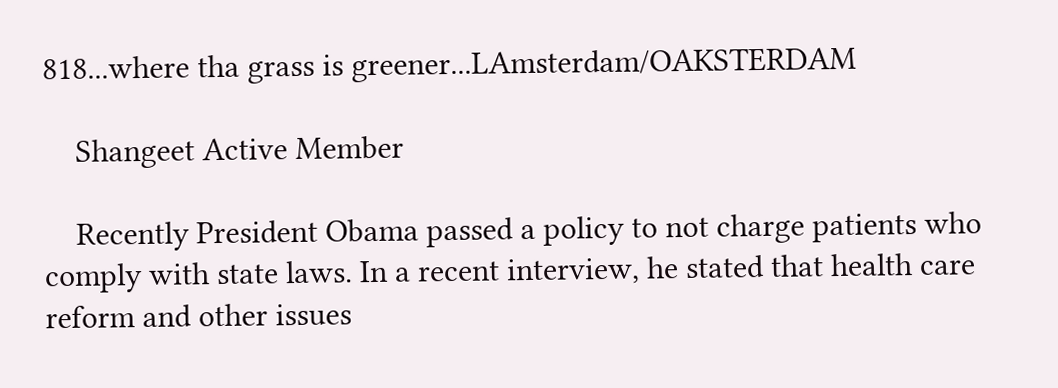818...where tha grass is greener...LAmsterdam/OAKSTERDAM

    Shangeet Active Member

    Recently President Obama passed a policy to not charge patients who comply with state laws. In a recent interview, he stated that health care reform and other issues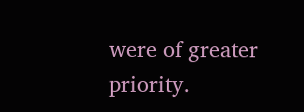were of greater priority.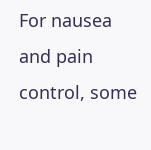For nausea and pain control, some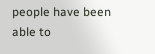people have been able to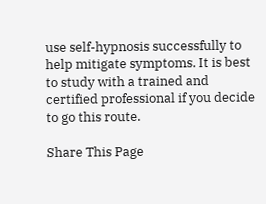use self-hypnosis successfully to help mitigate symptoms. It is best to study with a trained and certified professional if you decide to go this route.

Share This Page